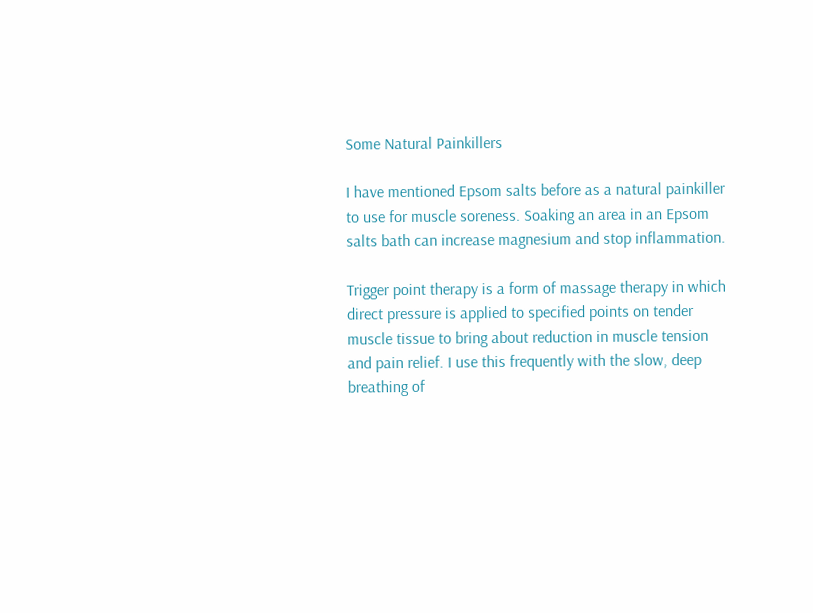Some Natural Painkillers

I have mentioned Epsom salts before as a natural painkiller to use for muscle soreness. Soaking an area in an Epsom salts bath can increase magnesium and stop inflammation.

Trigger point therapy is a form of massage therapy in which direct pressure is applied to specified points on tender muscle tissue to bring about reduction in muscle tension and pain relief. I use this frequently with the slow, deep breathing of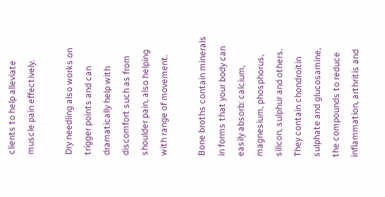clients to help alleviate muscle pain effectively.

Dry needling also works on trigger points and can dramatically help with discomfort such as from shoulder pain, also helping with range of movement.

Bone broths contain minerals in forms that your body can easily absorb: calcium, magnesium, phosphorus, silicon, sulphur and others. They contain chondroitin sulphate and glucosamine, the compounds to reduce inflammation, arthritis and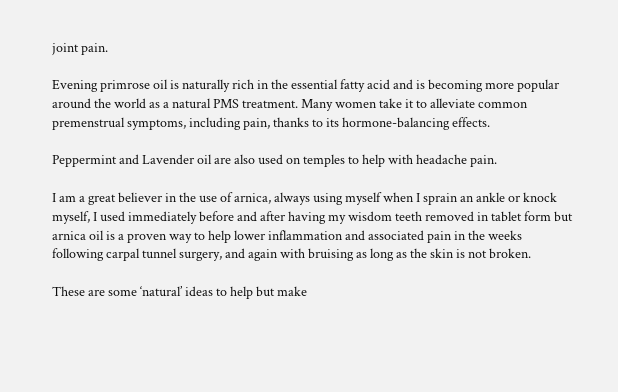joint pain.

Evening primrose oil is naturally rich in the essential fatty acid and is becoming more popular around the world as a natural PMS treatment. Many women take it to alleviate common premenstrual symptoms, including pain, thanks to its hormone-balancing effects.

Peppermint and Lavender oil are also used on temples to help with headache pain.

I am a great believer in the use of arnica, always using myself when I sprain an ankle or knock myself, I used immediately before and after having my wisdom teeth removed in tablet form but arnica oil is a proven way to help lower inflammation and associated pain in the weeks following carpal tunnel surgery, and again with bruising as long as the skin is not broken.

These are some ‘natural’ ideas to help but make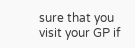sure that you visit your GP if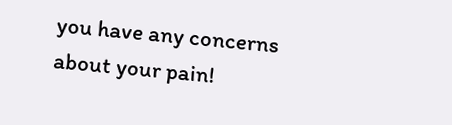you have any concerns about your pain!